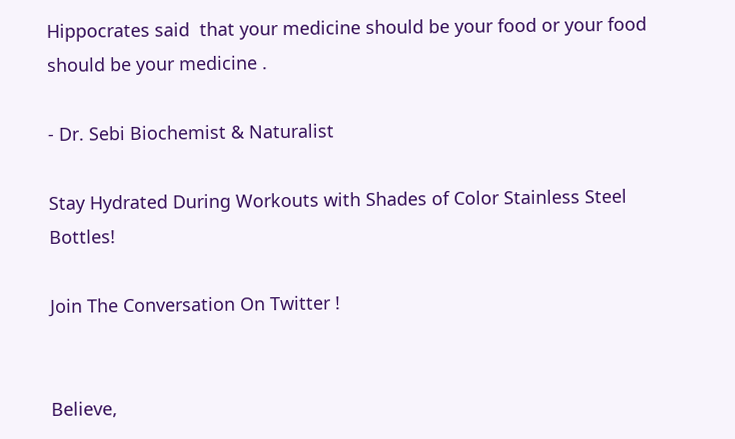Hippocrates said  that your medicine should be your food or your food should be your medicine .

- Dr. Sebi Biochemist & Naturalist

Stay Hydrated During Workouts with Shades of Color Stainless Steel Bottles!

Join The Conversation On Twitter !


Believe,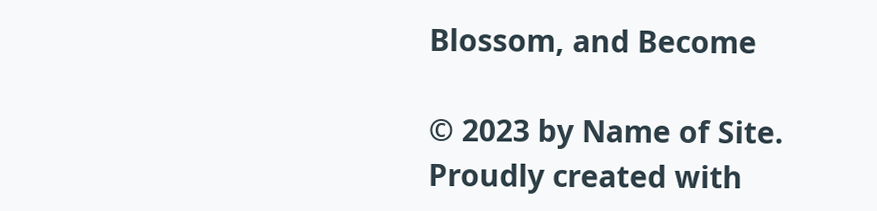Blossom, and Become

© 2023 by Name of Site. Proudly created with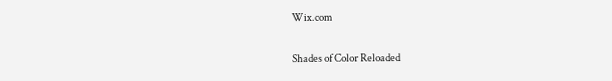Wix.com

Shades of Color Reloaded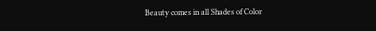Beauty comes in all Shades of Color